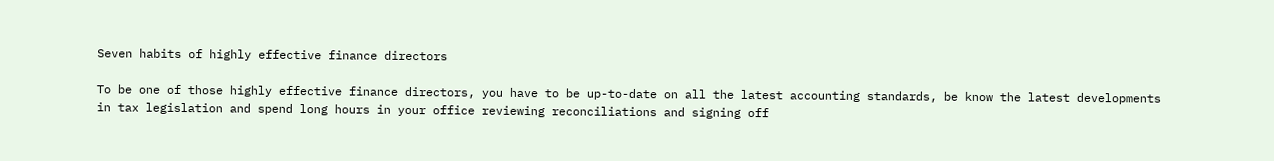Seven habits of highly effective finance directors

To be one of those highly effective finance directors, you have to be up-to-date on all the latest accounting standards, be know the latest developments in tax legislation and spend long hours in your office reviewing reconciliations and signing off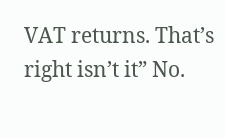VAT returns. That’s right isn’t it” No.